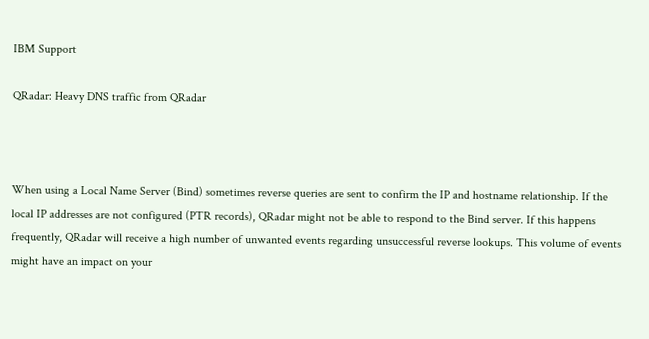IBM Support

QRadar: Heavy DNS traffic from QRadar



When using a Local Name Server (Bind) sometimes reverse queries are sent to confirm the IP and hostname relationship. If the local IP addresses are not configured (PTR records), QRadar might not be able to respond to the Bind server. If this happens frequently, QRadar will receive a high number of unwanted events regarding unsuccessful reverse lookups. This volume of events might have an impact on your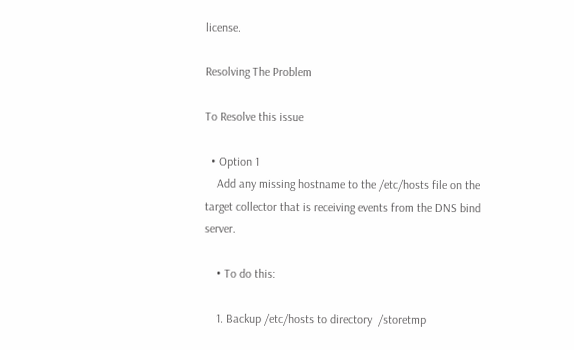license.

Resolving The Problem

To Resolve this issue

  • Option 1
    Add any missing hostname to the /etc/hosts file on the target collector that is receiving events from the DNS bind server.

    • To do this:

    1. Backup /etc/hosts to directory  /storetmp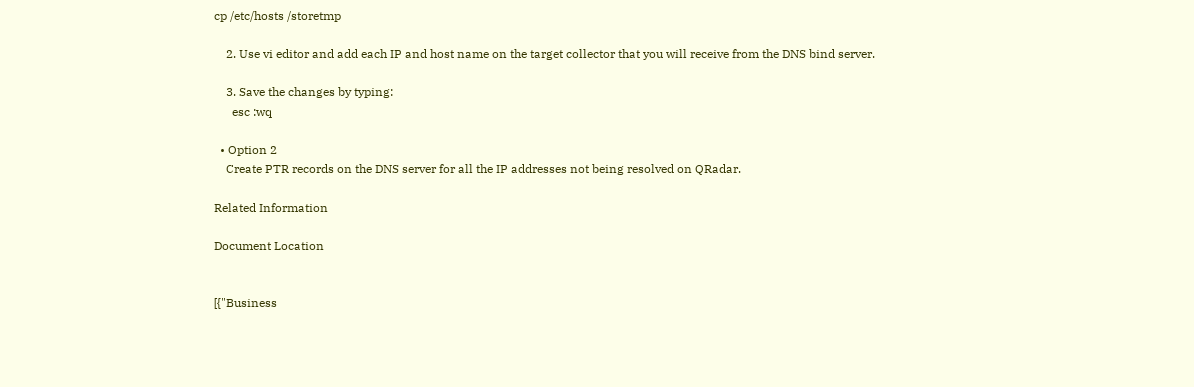cp /etc/hosts /storetmp

    2. Use vi editor and add each IP and host name on the target collector that you will receive from the DNS bind server.

    3. Save the changes by typing:
      esc :wq

  • Option 2
    Create PTR records on the DNS server for all the IP addresses not being resolved on QRadar.

Related Information

Document Location


[{"Business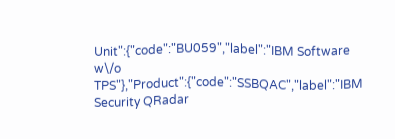Unit":{"code":"BU059","label":"IBM Software w\/o TPS"},"Product":{"code":"SSBQAC","label":"IBM Security QRadar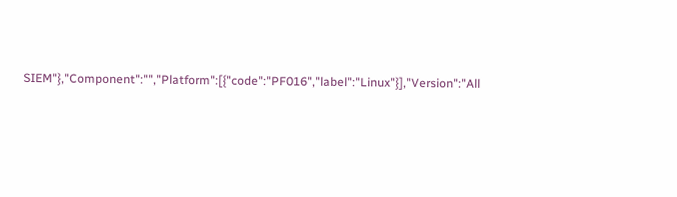SIEM"},"Component":"","Platform":[{"code":"PF016","label":"Linux"}],"Version":"All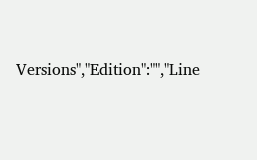Versions","Edition":"","Line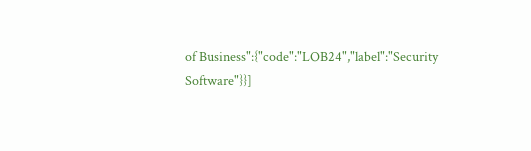of Business":{"code":"LOB24","label":"Security Software"}}]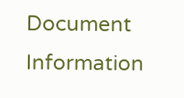Document Information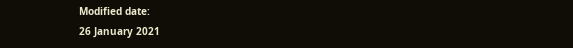Modified date:
26 January 2021